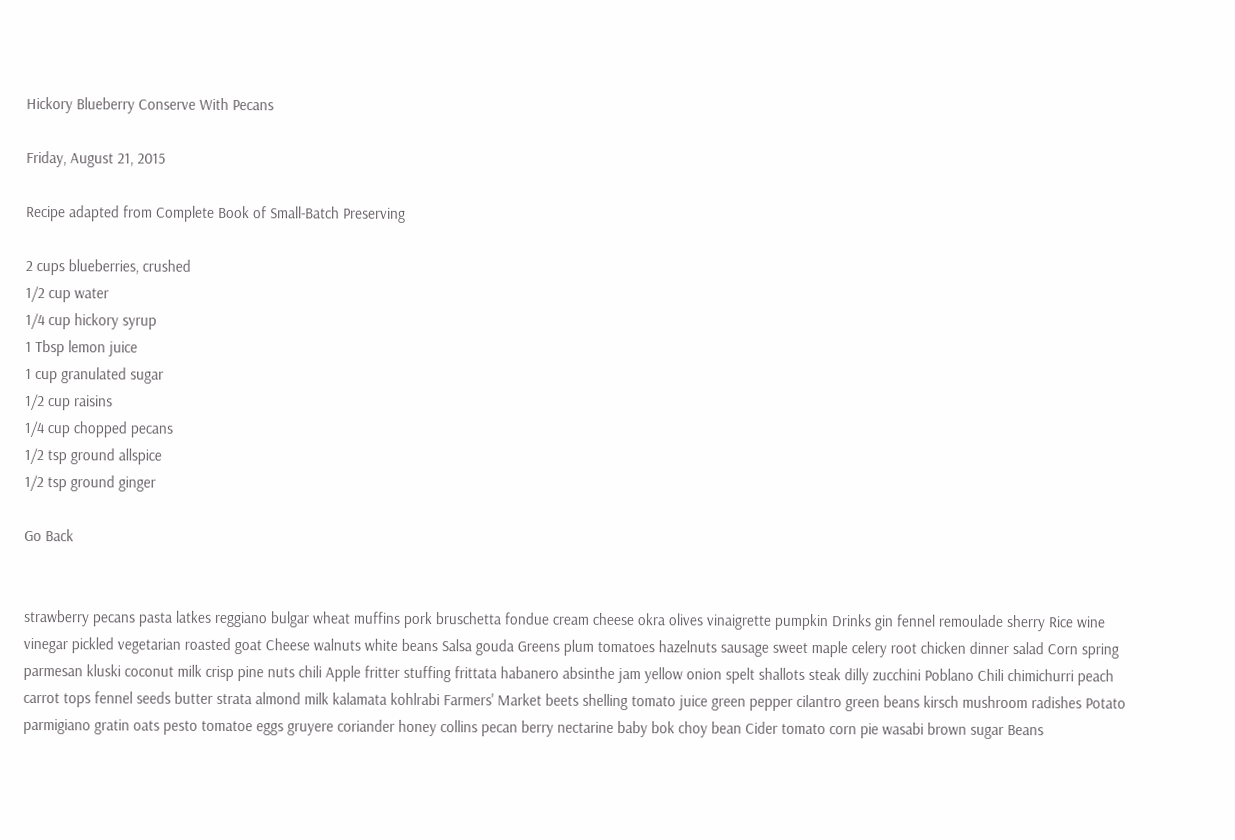Hickory Blueberry Conserve With Pecans

Friday, August 21, 2015

Recipe adapted from Complete Book of Small-Batch Preserving

2 cups blueberries, crushed
1/2 cup water
1/4 cup hickory syrup
1 Tbsp lemon juice
1 cup granulated sugar
1/2 cup raisins
1/4 cup chopped pecans
1/2 tsp ground allspice
1/2 tsp ground ginger

Go Back


strawberry pecans pasta latkes reggiano bulgar wheat muffins pork bruschetta fondue cream cheese okra olives vinaigrette pumpkin Drinks gin fennel remoulade sherry Rice wine vinegar pickled vegetarian roasted goat Cheese walnuts white beans Salsa gouda Greens plum tomatoes hazelnuts sausage sweet maple celery root chicken dinner salad Corn spring parmesan kluski coconut milk crisp pine nuts chili Apple fritter stuffing frittata habanero absinthe jam yellow onion spelt shallots steak dilly zucchini Poblano Chili chimichurri peach carrot tops fennel seeds butter strata almond milk kalamata kohlrabi Farmers' Market beets shelling tomato juice green pepper cilantro green beans kirsch mushroom radishes Potato parmigiano gratin oats pesto tomatoe eggs gruyere coriander honey collins pecan berry nectarine baby bok choy bean Cider tomato corn pie wasabi brown sugar Beans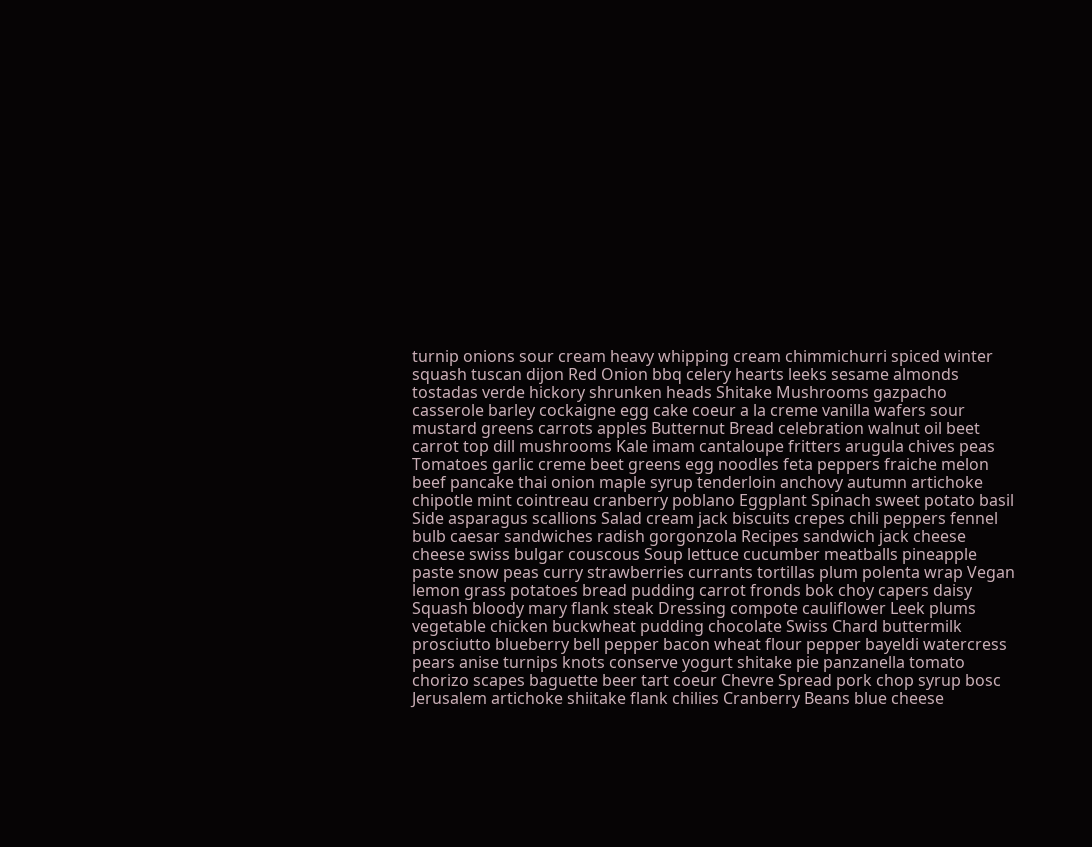turnip onions sour cream heavy whipping cream chimmichurri spiced winter squash tuscan dijon Red Onion bbq celery hearts leeks sesame almonds tostadas verde hickory shrunken heads Shitake Mushrooms gazpacho casserole barley cockaigne egg cake coeur a la creme vanilla wafers sour mustard greens carrots apples Butternut Bread celebration walnut oil beet carrot top dill mushrooms Kale imam cantaloupe fritters arugula chives peas Tomatoes garlic creme beet greens egg noodles feta peppers fraiche melon beef pancake thai onion maple syrup tenderloin anchovy autumn artichoke chipotle mint cointreau cranberry poblano Eggplant Spinach sweet potato basil Side asparagus scallions Salad cream jack biscuits crepes chili peppers fennel bulb caesar sandwiches radish gorgonzola Recipes sandwich jack cheese cheese swiss bulgar couscous Soup lettuce cucumber meatballs pineapple paste snow peas curry strawberries currants tortillas plum polenta wrap Vegan lemon grass potatoes bread pudding carrot fronds bok choy capers daisy Squash bloody mary flank steak Dressing compote cauliflower Leek plums vegetable chicken buckwheat pudding chocolate Swiss Chard buttermilk prosciutto blueberry bell pepper bacon wheat flour pepper bayeldi watercress pears anise turnips knots conserve yogurt shitake pie panzanella tomato chorizo scapes baguette beer tart coeur Chevre Spread pork chop syrup bosc Jerusalem artichoke shiitake flank chilies Cranberry Beans blue cheese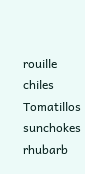rouille chiles Tomatillos sunchokes rhubarb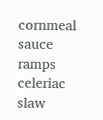cornmeal sauce ramps celeriac slaw